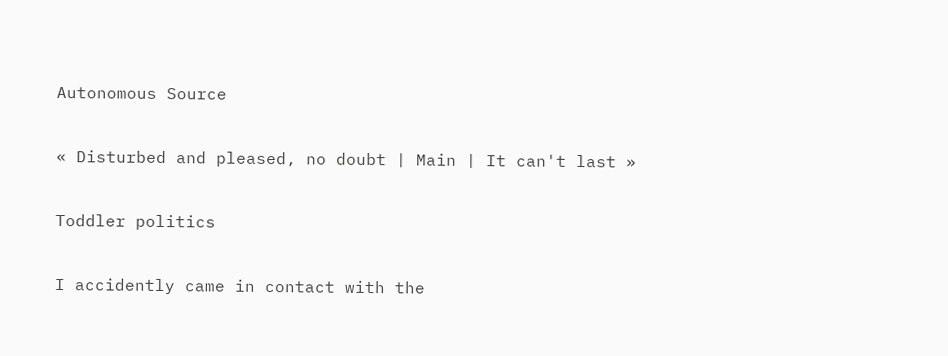Autonomous Source

« Disturbed and pleased, no doubt | Main | It can't last »

Toddler politics

I accidently came in contact with the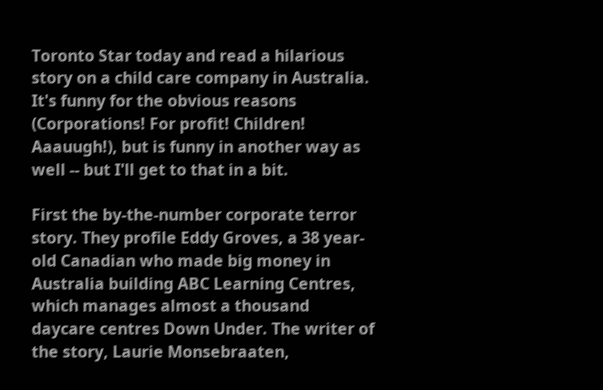Toronto Star today and read a hilarious story on a child care company in Australia. It's funny for the obvious reasons (Corporations! For profit! Children! Aaauugh!), but is funny in another way as well -- but I'll get to that in a bit.

First the by-the-number corporate terror story. They profile Eddy Groves, a 38 year-old Canadian who made big money in Australia building ABC Learning Centres, which manages almost a thousand daycare centres Down Under. The writer of the story, Laurie Monsebraaten,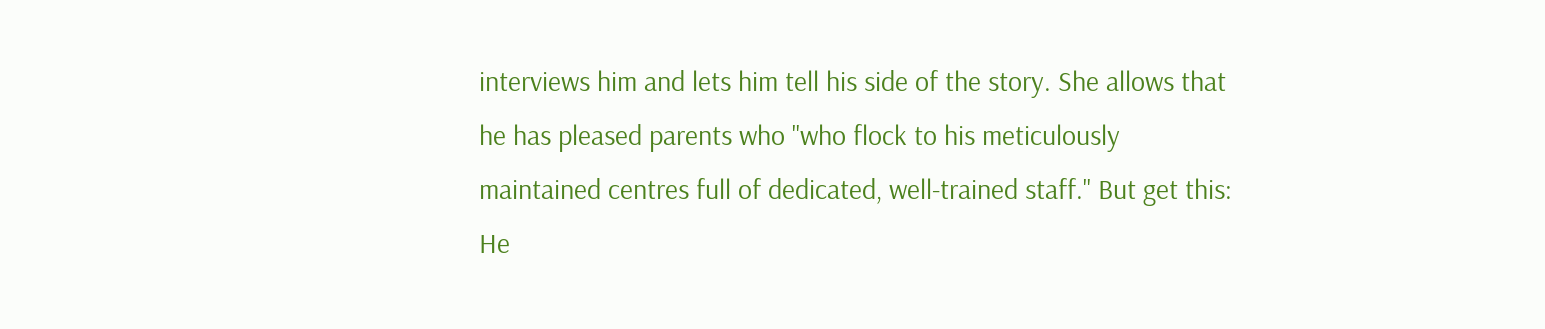interviews him and lets him tell his side of the story. She allows that he has pleased parents who "who flock to his meticulously maintained centres full of dedicated, well-trained staff." But get this: He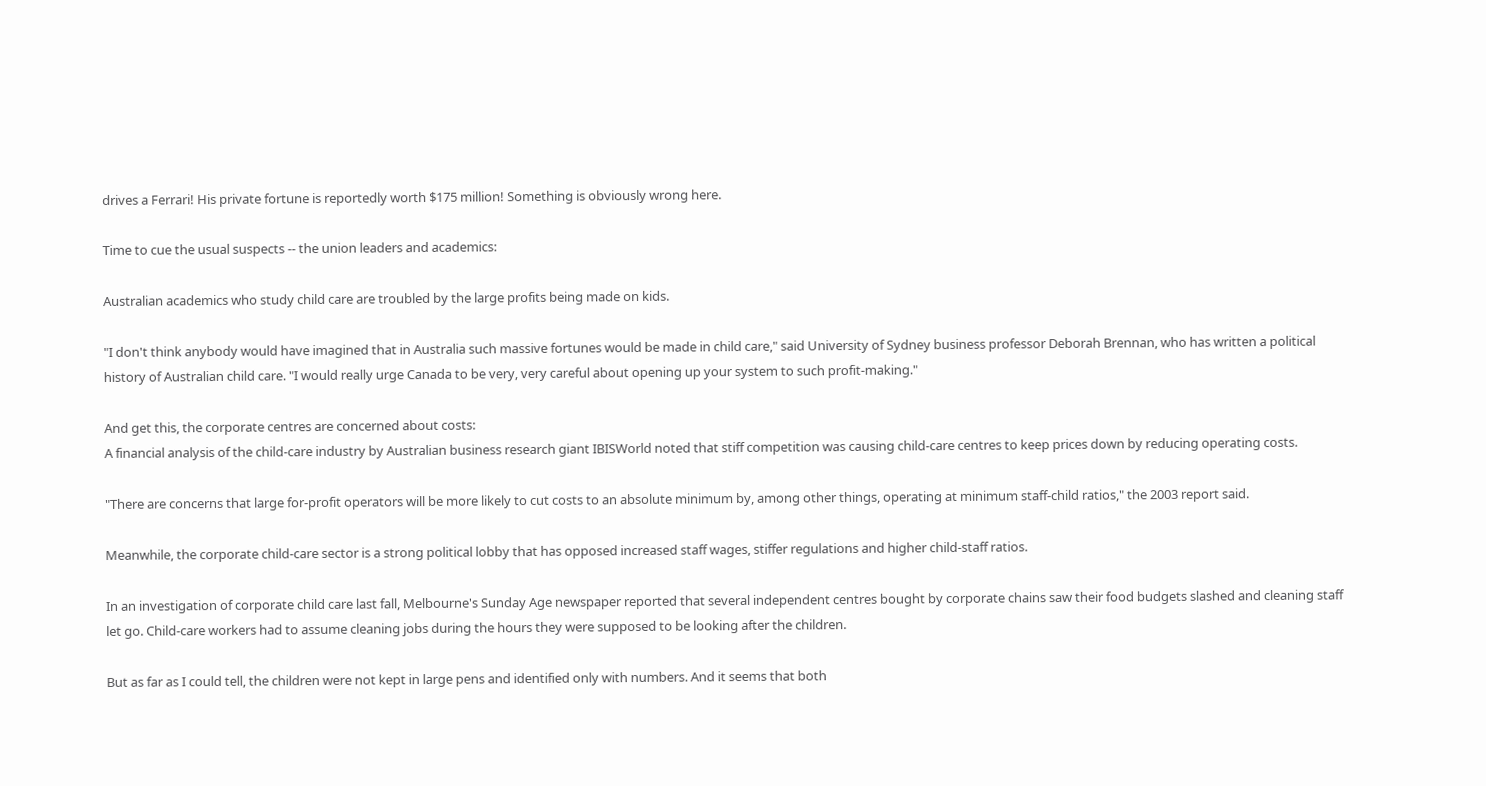drives a Ferrari! His private fortune is reportedly worth $175 million! Something is obviously wrong here.

Time to cue the usual suspects -- the union leaders and academics:

Australian academics who study child care are troubled by the large profits being made on kids.

"I don't think anybody would have imagined that in Australia such massive fortunes would be made in child care," said University of Sydney business professor Deborah Brennan, who has written a political history of Australian child care. "I would really urge Canada to be very, very careful about opening up your system to such profit-making."

And get this, the corporate centres are concerned about costs:
A financial analysis of the child-care industry by Australian business research giant IBISWorld noted that stiff competition was causing child-care centres to keep prices down by reducing operating costs.

"There are concerns that large for-profit operators will be more likely to cut costs to an absolute minimum by, among other things, operating at minimum staff-child ratios," the 2003 report said.

Meanwhile, the corporate child-care sector is a strong political lobby that has opposed increased staff wages, stiffer regulations and higher child-staff ratios.

In an investigation of corporate child care last fall, Melbourne's Sunday Age newspaper reported that several independent centres bought by corporate chains saw their food budgets slashed and cleaning staff let go. Child-care workers had to assume cleaning jobs during the hours they were supposed to be looking after the children.

But as far as I could tell, the children were not kept in large pens and identified only with numbers. And it seems that both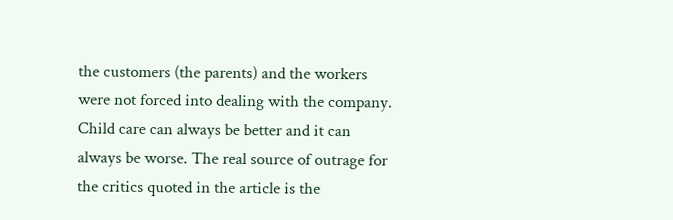the customers (the parents) and the workers were not forced into dealing with the company. Child care can always be better and it can always be worse. The real source of outrage for the critics quoted in the article is the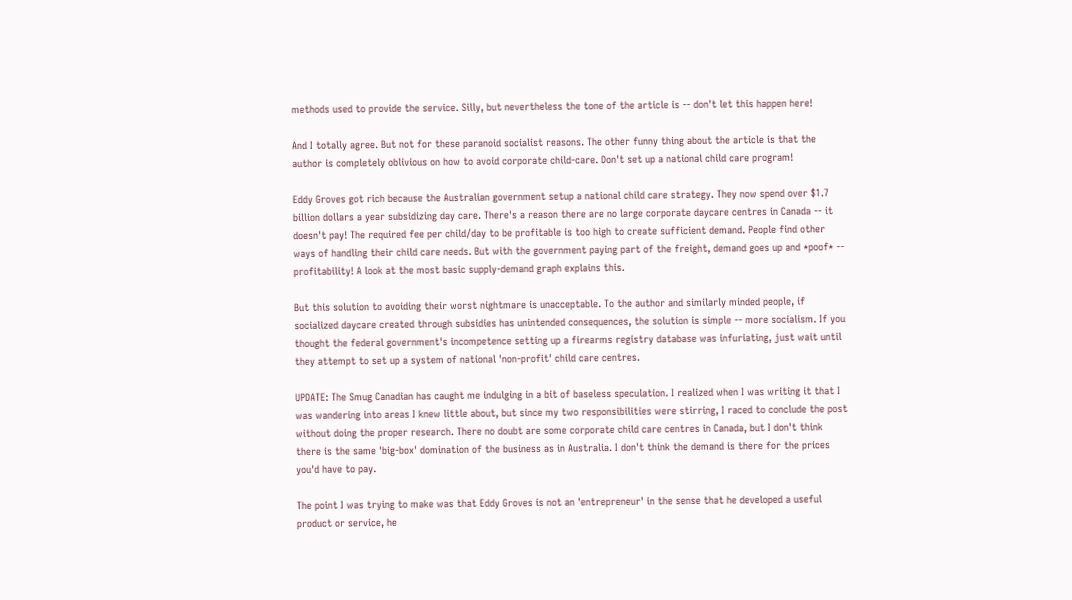methods used to provide the service. Silly, but nevertheless the tone of the article is -- don't let this happen here!

And I totally agree. But not for these paranoid socialist reasons. The other funny thing about the article is that the author is completely oblivious on how to avoid corporate child-care. Don't set up a national child care program!

Eddy Groves got rich because the Australian government setup a national child care strategy. They now spend over $1.7 billion dollars a year subsidizing day care. There's a reason there are no large corporate daycare centres in Canada -- it doesn't pay! The required fee per child/day to be profitable is too high to create sufficient demand. People find other ways of handling their child care needs. But with the government paying part of the freight, demand goes up and *poof* -- profitability! A look at the most basic supply-demand graph explains this.

But this solution to avoiding their worst nightmare is unacceptable. To the author and similarly minded people, if socialized daycare created through subsidies has unintended consequences, the solution is simple -- more socialism. If you thought the federal government's incompetence setting up a firearms registry database was infuriating, just wait until they attempt to set up a system of national 'non-profit' child care centres.

UPDATE: The Smug Canadian has caught me indulging in a bit of baseless speculation. I realized when I was writing it that I was wandering into areas I knew little about, but since my two responsibilities were stirring, I raced to conclude the post without doing the proper research. There no doubt are some corporate child care centres in Canada, but I don't think there is the same 'big-box' domination of the business as in Australia. I don't think the demand is there for the prices you'd have to pay.

The point I was trying to make was that Eddy Groves is not an 'entrepreneur' in the sense that he developed a useful product or service, he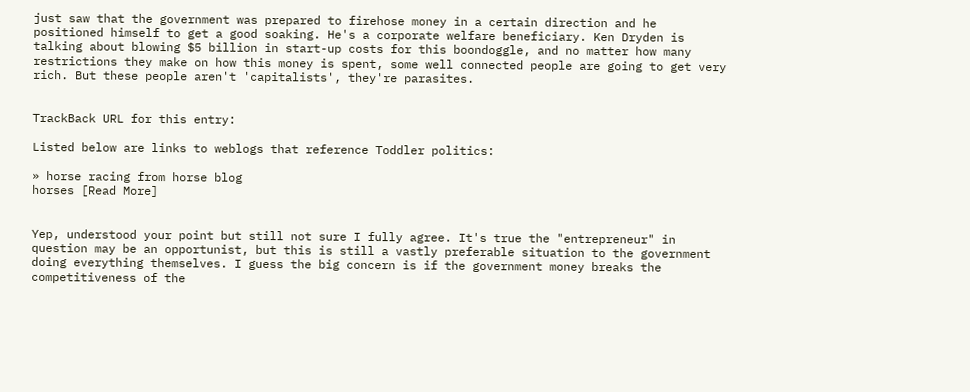just saw that the government was prepared to firehose money in a certain direction and he positioned himself to get a good soaking. He's a corporate welfare beneficiary. Ken Dryden is talking about blowing $5 billion in start-up costs for this boondoggle, and no matter how many restrictions they make on how this money is spent, some well connected people are going to get very rich. But these people aren't 'capitalists', they're parasites.


TrackBack URL for this entry:

Listed below are links to weblogs that reference Toddler politics:

» horse racing from horse blog
horses [Read More]


Yep, understood your point but still not sure I fully agree. It's true the "entrepreneur" in question may be an opportunist, but this is still a vastly preferable situation to the government doing everything themselves. I guess the big concern is if the government money breaks the competitiveness of the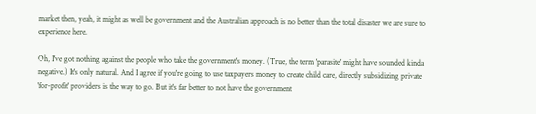market then, yeah, it might as well be government and the Australian approach is no better than the total disaster we are sure to experience here.

Oh, I've got nothing against the people who take the government's money. (True, the term 'parasite' might have sounded kinda negative.) It's only natural. And I agree if you're going to use taxpayers money to create child care, directly subsidizing private 'for-profit' providers is the way to go. But it's far better to not have the government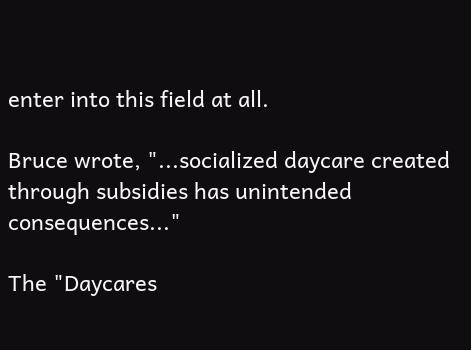enter into this field at all.

Bruce wrote, "...socialized daycare created through subsidies has unintended consequences..."

The "Daycares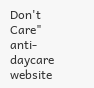Don't Care" anti-daycare website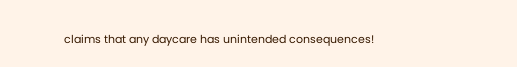claims that any daycare has unintended consequences!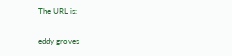The URL is:

eddy groves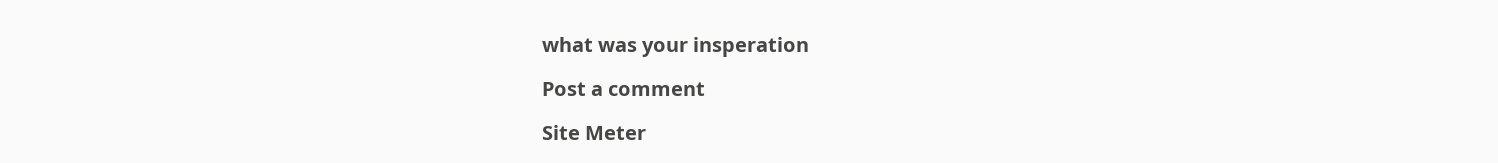what was your insperation

Post a comment

Site Meter